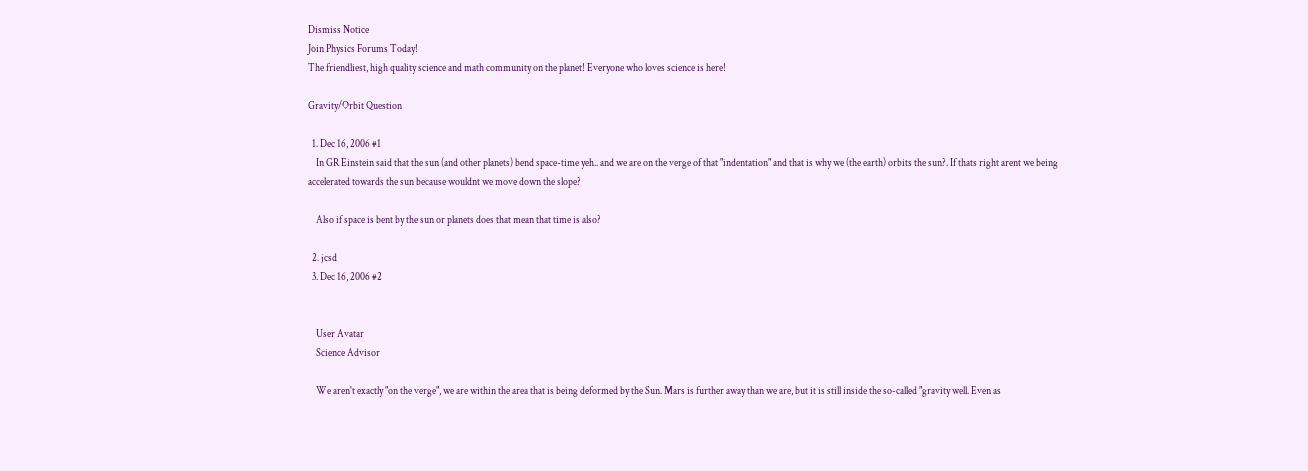Dismiss Notice
Join Physics Forums Today!
The friendliest, high quality science and math community on the planet! Everyone who loves science is here!

Gravity/Orbit Question

  1. Dec 16, 2006 #1
    In GR Einstein said that the sun (and other planets) bend space-time yeh.. and we are on the verge of that "indentation" and that is why we (the earth) orbits the sun?. If thats right arent we being accelerated towards the sun because wouldnt we move down the slope?

    Also if space is bent by the sun or planets does that mean that time is also?

  2. jcsd
  3. Dec 16, 2006 #2


    User Avatar
    Science Advisor

    We aren't exactly "on the verge", we are within the area that is being deformed by the Sun. Mars is further away than we are, but it is still inside the so-called "gravity well. Even as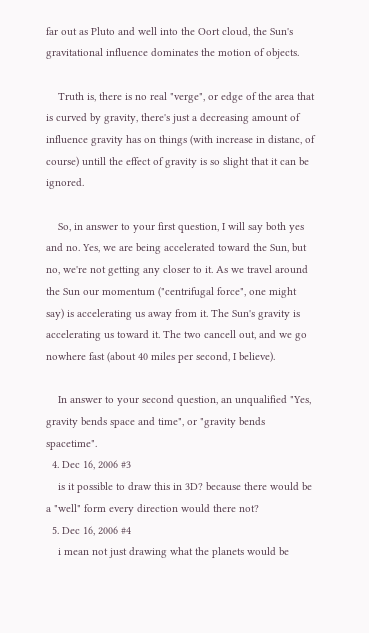far out as Pluto and well into the Oort cloud, the Sun's gravitational influence dominates the motion of objects.

    Truth is, there is no real "verge", or edge of the area that is curved by gravity, there's just a decreasing amount of influence gravity has on things (with increase in distanc, of course) untill the effect of gravity is so slight that it can be ignored.

    So, in answer to your first question, I will say both yes and no. Yes, we are being accelerated toward the Sun, but no, we're not getting any closer to it. As we travel around the Sun our momentum ("centrifugal force", one might say) is accelerating us away from it. The Sun's gravity is accelerating us toward it. The two cancell out, and we go nowhere fast (about 40 miles per second, I believe).

    In answer to your second question, an unqualified "Yes, gravity bends space and time", or "gravity bends spacetime".
  4. Dec 16, 2006 #3
    is it possible to draw this in 3D? because there would be a "well" form every direction would there not?
  5. Dec 16, 2006 #4
    i mean not just drawing what the planets would be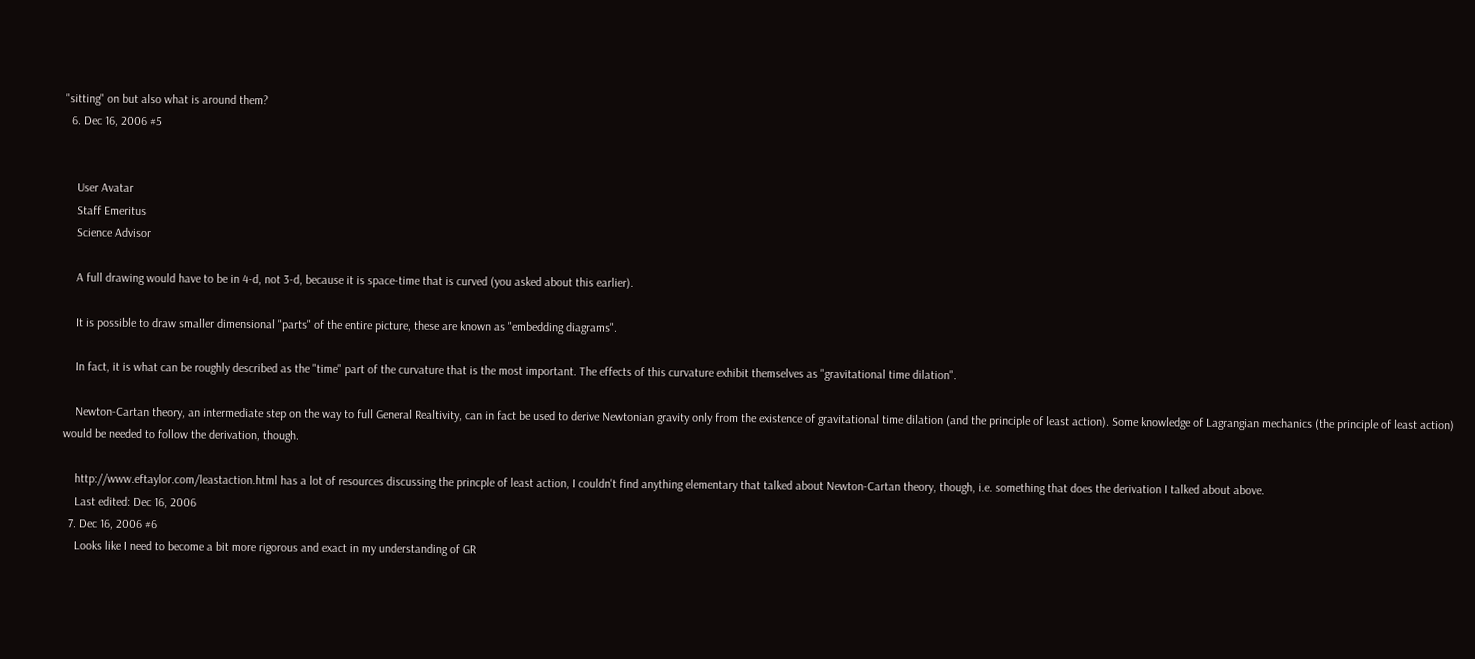"sitting" on but also what is around them?
  6. Dec 16, 2006 #5


    User Avatar
    Staff Emeritus
    Science Advisor

    A full drawing would have to be in 4-d, not 3-d, because it is space-time that is curved (you asked about this earlier).

    It is possible to draw smaller dimensional "parts" of the entire picture, these are known as "embedding diagrams".

    In fact, it is what can be roughly described as the "time" part of the curvature that is the most important. The effects of this curvature exhibit themselves as "gravitational time dilation".

    Newton-Cartan theory, an intermediate step on the way to full General Realtivity, can in fact be used to derive Newtonian gravity only from the existence of gravitational time dilation (and the principle of least action). Some knowledge of Lagrangian mechanics (the principle of least action) would be needed to follow the derivation, though.

    http://www.eftaylor.com/leastaction.html has a lot of resources discussing the princple of least action, I couldn't find anything elementary that talked about Newton-Cartan theory, though, i.e. something that does the derivation I talked about above.
    Last edited: Dec 16, 2006
  7. Dec 16, 2006 #6
    Looks like I need to become a bit more rigorous and exact in my understanding of GR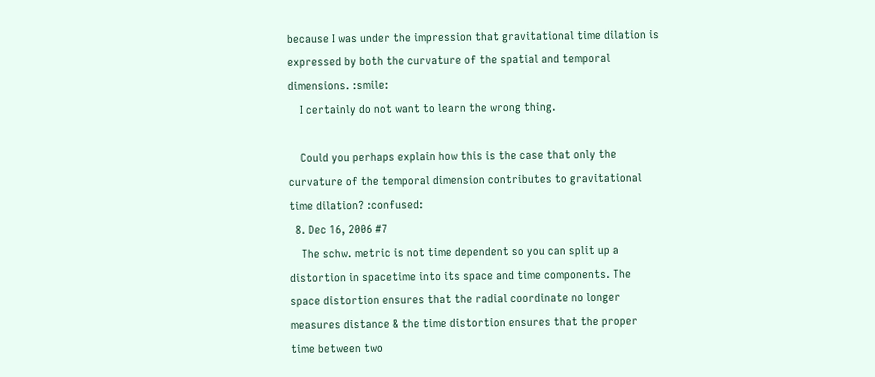because I was under the impression that gravitational time dilation is expressed by both the curvature of the spatial and temporal dimensions. :smile:
    I certainly do not want to learn the wrong thing.

    Could you perhaps explain how this is the case that only the curvature of the temporal dimension contributes to gravitational time dilation? :confused:
  8. Dec 16, 2006 #7
    The schw. metric is not time dependent so you can split up a distortion in spacetime into its space and time components. The space distortion ensures that the radial coordinate no longer measures distance & the time distortion ensures that the proper time between two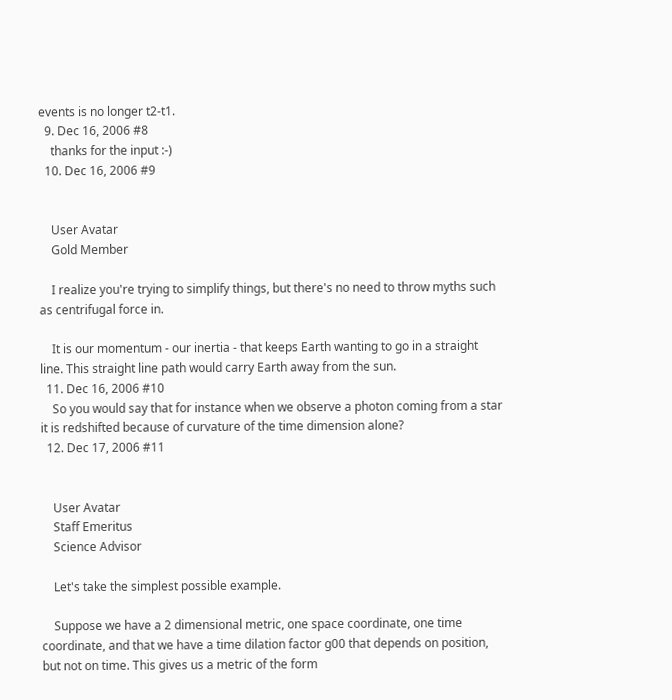events is no longer t2-t1.
  9. Dec 16, 2006 #8
    thanks for the input :-)
  10. Dec 16, 2006 #9


    User Avatar
    Gold Member

    I realize you're trying to simplify things, but there's no need to throw myths such as centrifugal force in.

    It is our momentum - our inertia - that keeps Earth wanting to go in a straight line. This straight line path would carry Earth away from the sun.
  11. Dec 16, 2006 #10
    So you would say that for instance when we observe a photon coming from a star it is redshifted because of curvature of the time dimension alone?
  12. Dec 17, 2006 #11


    User Avatar
    Staff Emeritus
    Science Advisor

    Let's take the simplest possible example.

    Suppose we have a 2 dimensional metric, one space coordinate, one time coordinate, and that we have a time dilation factor g00 that depends on position, but not on time. This gives us a metric of the form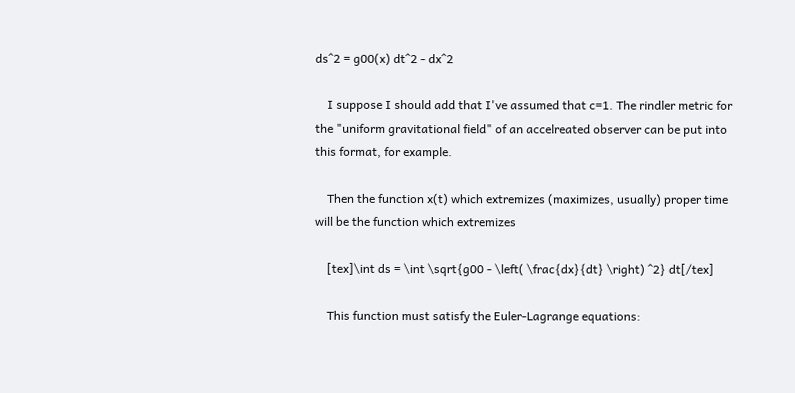ds^2 = g00(x) dt^2 - dx^2

    I suppose I should add that I've assumed that c=1. The rindler metric for the "uniform gravitational field" of an accelreated observer can be put into this format, for example.

    Then the function x(t) which extremizes (maximizes, usually) proper time will be the function which extremizes

    [tex]\int ds = \int \sqrt{g00 - \left( \frac{dx}{dt} \right) ^2} dt[/tex]

    This function must satisfy the Euler-Lagrange equations: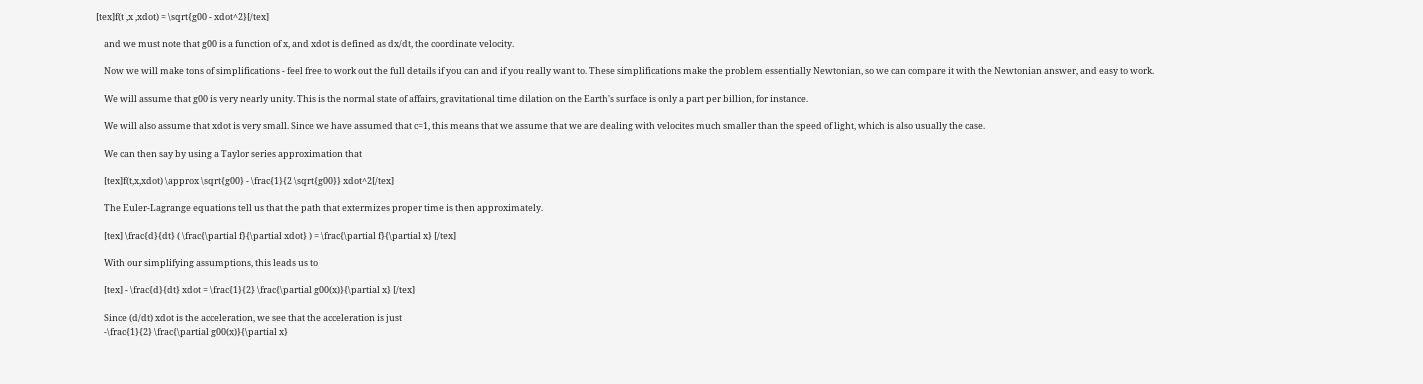[tex]f(t ,x ,xdot) = \sqrt{g00 - xdot^2}[/tex]

    and we must note that g00 is a function of x, and xdot is defined as dx/dt, the coordinate velocity.

    Now we will make tons of simplifications - feel free to work out the full details if you can and if you really want to. These simplifications make the problem essentially Newtonian, so we can compare it with the Newtonian answer, and easy to work.

    We will assume that g00 is very nearly unity. This is the normal state of affairs, gravitational time dilation on the Earth's surface is only a part per billion, for instance.

    We will also assume that xdot is very small. Since we have assumed that c=1, this means that we assume that we are dealing with velocites much smaller than the speed of light, which is also usually the case.

    We can then say by using a Taylor series approximation that

    [tex]f(t,x,xdot) \approx \sqrt{g00} - \frac{1}{2 \sqrt{g00}} xdot^2[/tex]

    The Euler-Lagrange equations tell us that the path that extermizes proper time is then approximately.

    [tex] \frac{d}{dt} ( \frac{\partial f}{\partial xdot} ) = \frac{\partial f}{\partial x} [/tex]

    With our simplifying assumptions, this leads us to

    [tex] - \frac{d}{dt} xdot = \frac{1}{2} \frac{\partial g00(x)}{\partial x} [/tex]

    Since (d/dt) xdot is the acceleration, we see that the acceleration is just
    -\frac{1}{2} \frac{\partial g00(x)}{\partial x}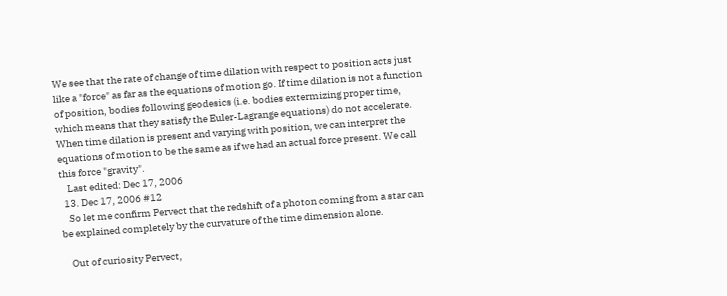We see that the rate of change of time dilation with respect to position acts just like a "force" as far as the equations of motion go. If time dilation is not a function of position, bodies following geodesics (i.e. bodies extermizing proper time, which means that they satisfy the Euler-Lagrange equations) do not accelerate. When time dilation is present and varying with position, we can interpret the equations of motion to be the same as if we had an actual force present. We call this force "gravity".
    Last edited: Dec 17, 2006
  13. Dec 17, 2006 #12
    So let me confirm Pervect that the redshift of a photon coming from a star can be explained completely by the curvature of the time dimension alone.

    Out of curiosity Pervect,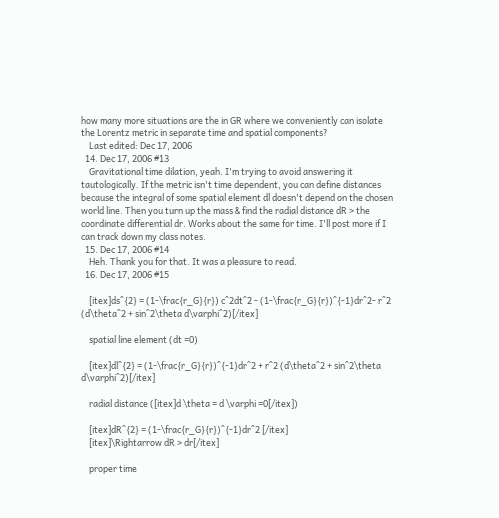how many more situations are the in GR where we conveniently can isolate the Lorentz metric in separate time and spatial components?
    Last edited: Dec 17, 2006
  14. Dec 17, 2006 #13
    Gravitational time dilation, yeah. I'm trying to avoid answering it tautologically. If the metric isn't time dependent, you can define distances because the integral of some spatial element dl doesn't depend on the chosen world line. Then you turn up the mass & find the radial distance dR > the coordinate differential dr. Works about the same for time. I'll post more if I can track down my class notes.
  15. Dec 17, 2006 #14
    Heh. Thank you for that. It was a pleasure to read.
  16. Dec 17, 2006 #15

    [itex]ds^{2} = (1-\frac{r_G}{r}) c^2dt^2 - (1-\frac{r_G}{r})^{-1}dr^2- r^2 (d\theta^2 + sin^2\theta d\varphi^2)[/itex]

    spatial line element (dt =0)

    [itex]dl^{2} = (1-\frac{r_G}{r})^{-1}dr^2 + r^2 (d\theta^2 + sin^2\theta d\varphi^2)[/itex]

    radial distance ([itex]d \theta = d \varphi =0[/itex])

    [itex]dR^{2} = (1-\frac{r_G}{r})^{-1}dr^2 [/itex]
    [itex]\Rightarrow dR > dr[/itex]

    proper time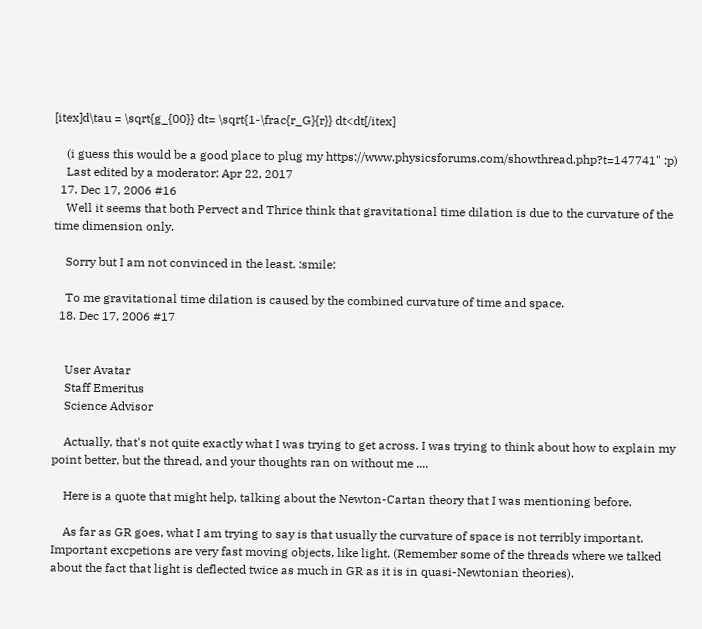[itex]d\tau = \sqrt{g_{00}} dt= \sqrt{1-\frac{r_G}{r}} dt<dt[/itex]

    (i guess this would be a good place to plug my https://www.physicsforums.com/showthread.php?t=147741" :p)
    Last edited by a moderator: Apr 22, 2017
  17. Dec 17, 2006 #16
    Well it seems that both Pervect and Thrice think that gravitational time dilation is due to the curvature of the time dimension only.

    Sorry but I am not convinced in the least. :smile:

    To me gravitational time dilation is caused by the combined curvature of time and space.
  18. Dec 17, 2006 #17


    User Avatar
    Staff Emeritus
    Science Advisor

    Actually, that's not quite exactly what I was trying to get across. I was trying to think about how to explain my point better, but the thread, and your thoughts ran on without me ....

    Here is a quote that might help, talking about the Newton-Cartan theory that I was mentioning before.

    As far as GR goes, what I am trying to say is that usually the curvature of space is not terribly important. Important excpetions are very fast moving objects, like light. (Remember some of the threads where we talked about the fact that light is deflected twice as much in GR as it is in quasi-Newtonian theories).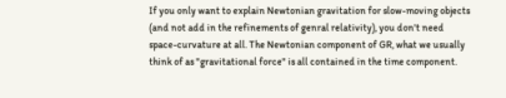If you only want to explain Newtonian gravitation for slow-moving objects (and not add in the refinements of genral relativity), you don't need space-curvature at all. The Newtonian component of GR, what we usually think of as "gravitational force" is all contained in the time component.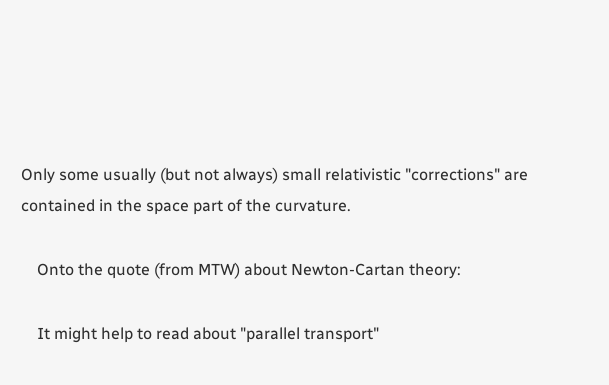Only some usually (but not always) small relativistic "corrections" are contained in the space part of the curvature.

    Onto the quote (from MTW) about Newton-Cartan theory:

    It might help to read about "parallel transport"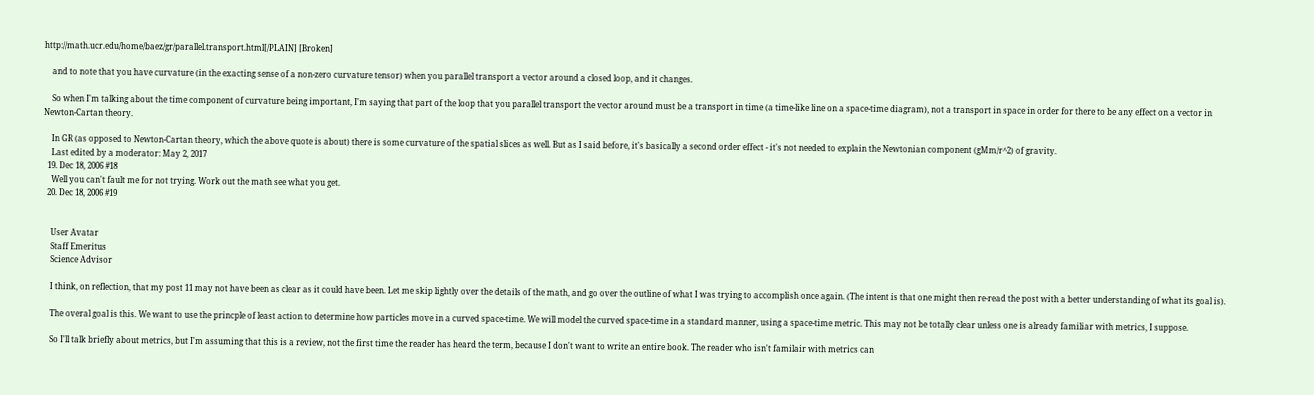http://math.ucr.edu/home/baez/gr/parallel.transport.html[/PLAIN] [Broken]

    and to note that you have curvature (in the exacting sense of a non-zero curvature tensor) when you parallel transport a vector around a closed loop, and it changes.

    So when I'm talking about the time component of curvature being important, I'm saying that part of the loop that you parallel transport the vector around must be a transport in time (a time-like line on a space-time diagram), not a transport in space in order for there to be any effect on a vector in Newton-Cartan theory.

    In GR (as opposed to Newton-Cartan theory, which the above quote is about) there is some curvature of the spatial slices as well. But as I said before, it's basically a second order effect - it's not needed to explain the Newtonian component (gMm/r^2) of gravity.
    Last edited by a moderator: May 2, 2017
  19. Dec 18, 2006 #18
    Well you can't fault me for not trying. Work out the math see what you get.
  20. Dec 18, 2006 #19


    User Avatar
    Staff Emeritus
    Science Advisor

    I think, on reflection, that my post 11 may not have been as clear as it could have been. Let me skip lightly over the details of the math, and go over the outline of what I was trying to accomplish once again. (The intent is that one might then re-read the post with a better understanding of what its goal is).

    The overal goal is this. We want to use the princple of least action to determine how particles move in a curved space-time. We will model the curved space-time in a standard manner, using a space-time metric. This may not be totally clear unless one is already familiar with metrics, I suppose.

    So I'll talk briefly about metrics, but I'm assuming that this is a review, not the first time the reader has heard the term, because I don't want to write an entire book. The reader who isn't familair with metrics can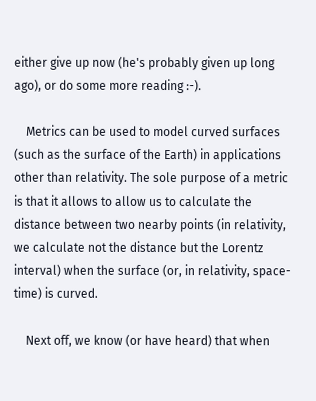either give up now (he's probably given up long ago), or do some more reading :-).

    Metrics can be used to model curved surfaces (such as the surface of the Earth) in applications other than relativity. The sole purpose of a metric is that it allows to allow us to calculate the distance between two nearby points (in relativity, we calculate not the distance but the Lorentz interval) when the surface (or, in relativity, space-time) is curved.

    Next off, we know (or have heard) that when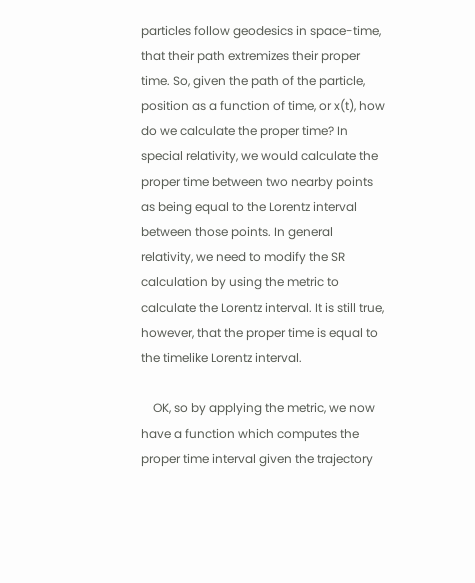particles follow geodesics in space-time, that their path extremizes their proper time. So, given the path of the particle, position as a function of time, or x(t), how do we calculate the proper time? In special relativity, we would calculate the proper time between two nearby points as being equal to the Lorentz interval between those points. In general relativity, we need to modify the SR calculation by using the metric to calculate the Lorentz interval. It is still true, however, that the proper time is equal to the timelike Lorentz interval.

    OK, so by applying the metric, we now have a function which computes the proper time interval given the trajectory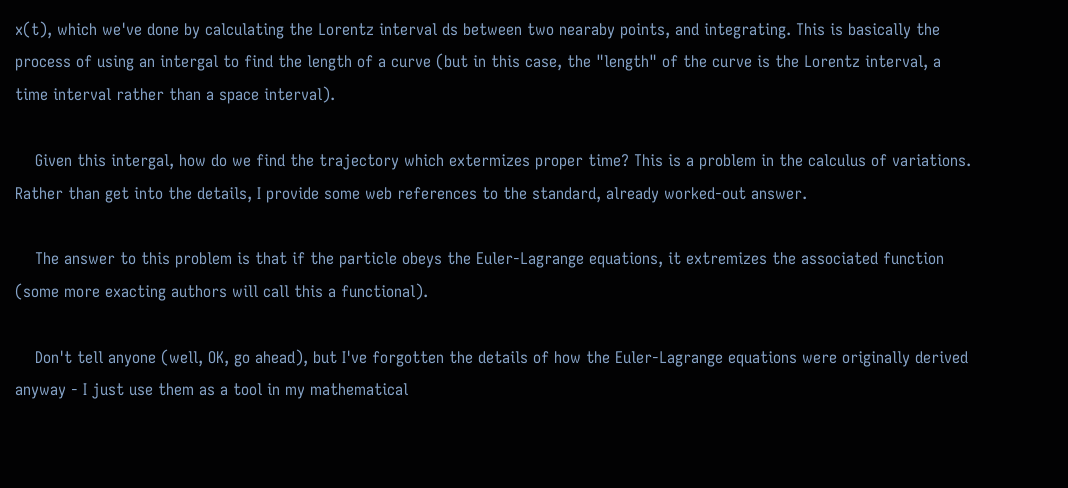x(t), which we've done by calculating the Lorentz interval ds between two nearaby points, and integrating. This is basically the process of using an intergal to find the length of a curve (but in this case, the "length" of the curve is the Lorentz interval, a time interval rather than a space interval).

    Given this intergal, how do we find the trajectory which extermizes proper time? This is a problem in the calculus of variations. Rather than get into the details, I provide some web references to the standard, already worked-out answer.

    The answer to this problem is that if the particle obeys the Euler-Lagrange equations, it extremizes the associated function (some more exacting authors will call this a functional).

    Don't tell anyone (well, OK, go ahead), but I've forgotten the details of how the Euler-Lagrange equations were originally derived anyway - I just use them as a tool in my mathematical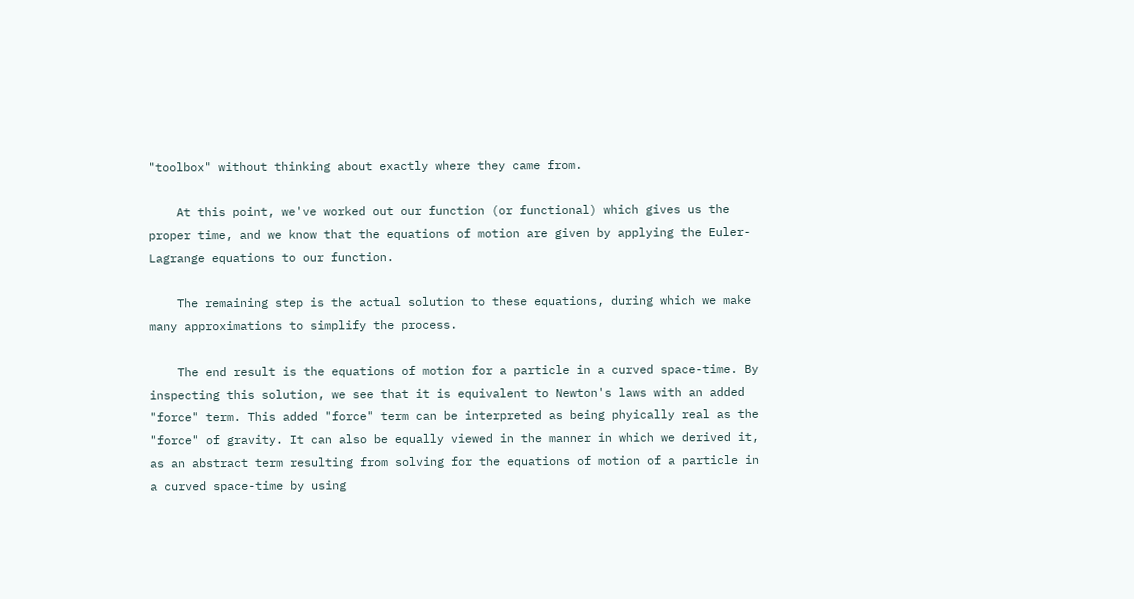"toolbox" without thinking about exactly where they came from.

    At this point, we've worked out our function (or functional) which gives us the proper time, and we know that the equations of motion are given by applying the Euler-Lagrange equations to our function.

    The remaining step is the actual solution to these equations, during which we make many approximations to simplify the process.

    The end result is the equations of motion for a particle in a curved space-time. By inspecting this solution, we see that it is equivalent to Newton's laws with an added "force" term. This added "force" term can be interpreted as being phyically real as the "force" of gravity. It can also be equally viewed in the manner in which we derived it, as an abstract term resulting from solving for the equations of motion of a particle in a curved space-time by using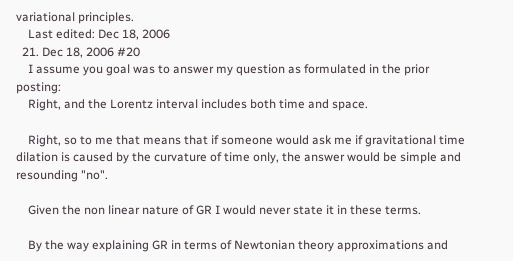variational principles.
    Last edited: Dec 18, 2006
  21. Dec 18, 2006 #20
    I assume you goal was to answer my question as formulated in the prior posting:
    Right, and the Lorentz interval includes both time and space.

    Right, so to me that means that if someone would ask me if gravitational time dilation is caused by the curvature of time only, the answer would be simple and resounding "no".

    Given the non linear nature of GR I would never state it in these terms.

    By the way explaining GR in terms of Newtonian theory approximations and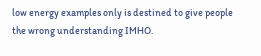low energy examples only is destined to give people the wrong understanding IMHO.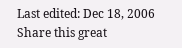Last edited: Dec 18, 2006
Share this great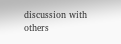discussion with others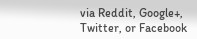via Reddit, Google+, Twitter, or Facebook